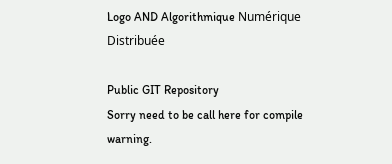Logo AND Algorithmique Numérique Distribuée

Public GIT Repository
Sorry need to be call here for compile warning.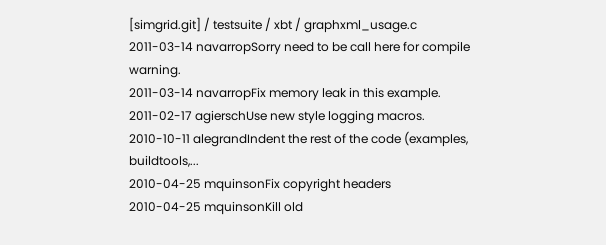[simgrid.git] / testsuite / xbt / graphxml_usage.c
2011-03-14 navarropSorry need to be call here for compile warning.
2011-03-14 navarropFix memory leak in this example.
2011-02-17 agierschUse new style logging macros.
2010-10-11 alegrandIndent the rest of the code (examples, buildtools,...
2010-04-25 mquinsonFix copyright headers
2010-04-25 mquinsonKill old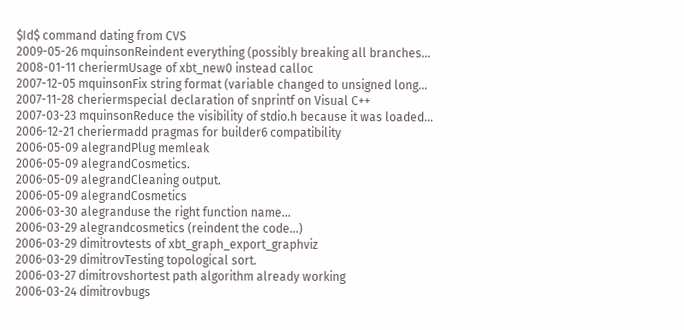$Id$ command dating from CVS
2009-05-26 mquinsonReindent everything (possibly breaking all branches...
2008-01-11 cheriermUsage of xbt_new0 instead calloc
2007-12-05 mquinsonFix string format (variable changed to unsigned long...
2007-11-28 cheriermspecial declaration of snprintf on Visual C++
2007-03-23 mquinsonReduce the visibility of stdio.h because it was loaded...
2006-12-21 cheriermadd pragmas for builder6 compatibility
2006-05-09 alegrandPlug memleak
2006-05-09 alegrandCosmetics.
2006-05-09 alegrandCleaning output.
2006-05-09 alegrandCosmetics
2006-03-30 alegranduse the right function name...
2006-03-29 alegrandcosmetics (reindent the code...)
2006-03-29 dimitrovtests of xbt_graph_export_graphviz
2006-03-29 dimitrovTesting topological sort.
2006-03-27 dimitrovshortest path algorithm already working
2006-03-24 dimitrovbugs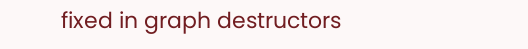fixed in graph destructors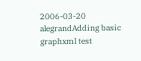2006-03-20 alegrandAdding basic graphxml test